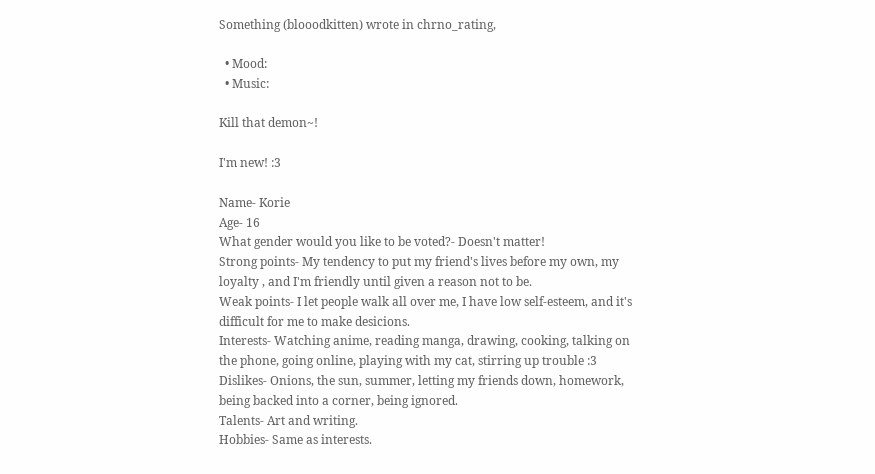Something (blooodkitten) wrote in chrno_rating,

  • Mood:
  • Music:

Kill that demon~!

I'm new! :3

Name- Korie
Age- 16
What gender would you like to be voted?- Doesn't matter!
Strong points- My tendency to put my friend's lives before my own, my loyalty , and I'm friendly until given a reason not to be.
Weak points- I let people walk all over me, I have low self-esteem, and it's difficult for me to make desicions.
Interests- Watching anime, reading manga, drawing, cooking, talking on the phone, going online, playing with my cat, stirring up trouble :3
Dislikes- Onions, the sun, summer, letting my friends down, homework, being backed into a corner, being ignored.
Talents- Art and writing.
Hobbies- Same as interests.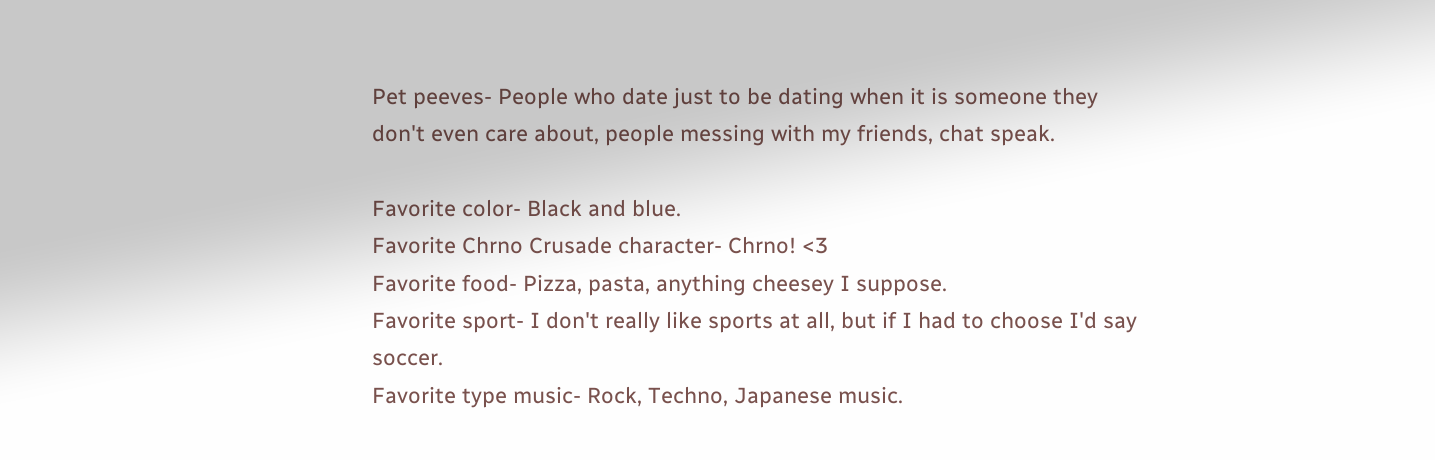Pet peeves- People who date just to be dating when it is someone they don't even care about, people messing with my friends, chat speak.

Favorite color- Black and blue.
Favorite Chrno Crusade character- Chrno! <3
Favorite food- Pizza, pasta, anything cheesey I suppose.
Favorite sport- I don't really like sports at all, but if I had to choose I'd say soccer.
Favorite type music- Rock, Techno, Japanese music.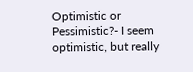Optimistic or Pessimistic?- I seem optimistic, but really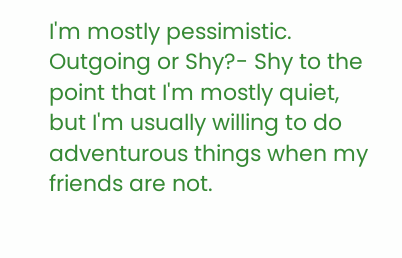I'm mostly pessimistic.
Outgoing or Shy?- Shy to the point that I'm mostly quiet, but I'm usually willing to do adventurous things when my friends are not.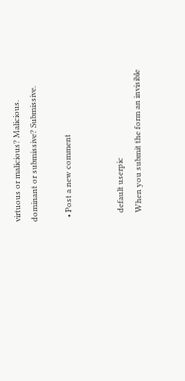virtuous or malicious? Malicious.
dominant or submissive? Submissive.

  • Post a new comment


    default userpic
    When you submit the form an invisible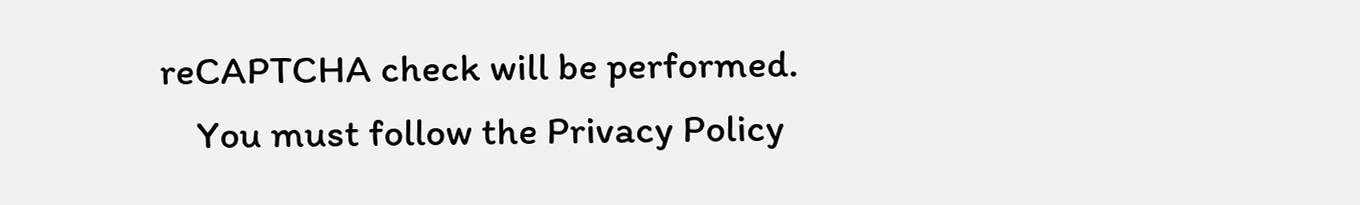reCAPTCHA check will be performed.
    You must follow the Privacy Policy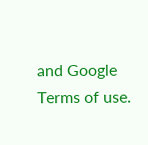and Google Terms of use.